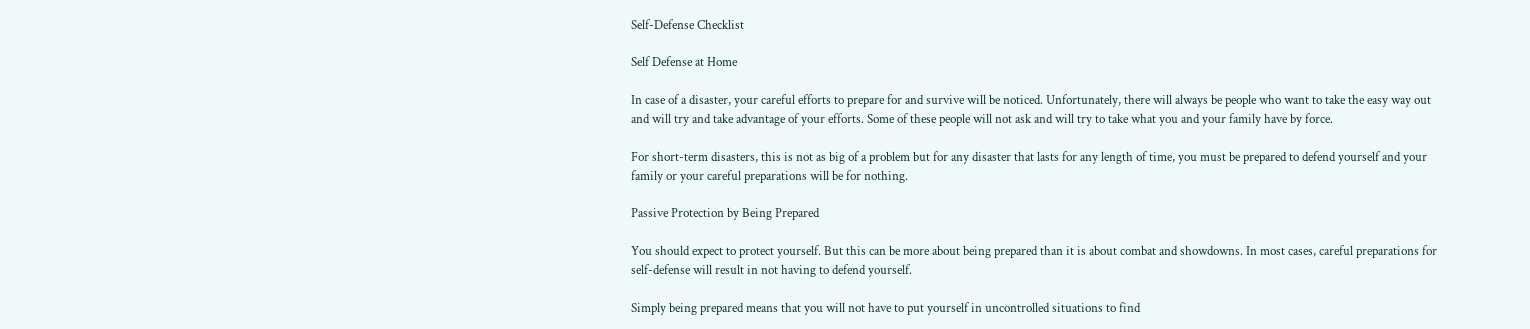Self-Defense Checklist

Self Defense at Home

In case of a disaster, your careful efforts to prepare for and survive will be noticed. Unfortunately, there will always be people who want to take the easy way out and will try and take advantage of your efforts. Some of these people will not ask and will try to take what you and your family have by force.

For short-term disasters, this is not as big of a problem but for any disaster that lasts for any length of time, you must be prepared to defend yourself and your family or your careful preparations will be for nothing.

Passive Protection by Being Prepared

You should expect to protect yourself. But this can be more about being prepared than it is about combat and showdowns. In most cases, careful preparations for self-defense will result in not having to defend yourself.

Simply being prepared means that you will not have to put yourself in uncontrolled situations to find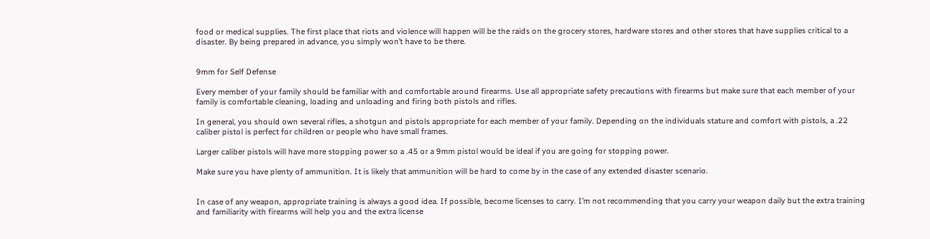food or medical supplies. The first place that riots and violence will happen will be the raids on the grocery stores, hardware stores and other stores that have supplies critical to a disaster. By being prepared in advance, you simply won’t have to be there.


9mm for Self Defense

Every member of your family should be familiar with and comfortable around firearms. Use all appropriate safety precautions with firearms but make sure that each member of your family is comfortable cleaning, loading and unloading and firing both pistols and rifles.

In general, you should own several rifles, a shotgun and pistols appropriate for each member of your family. Depending on the individuals stature and comfort with pistols, a .22 caliber pistol is perfect for children or people who have small frames.

Larger caliber pistols will have more stopping power so a .45 or a 9mm pistol would be ideal if you are going for stopping power.

Make sure you have plenty of ammunition. It is likely that ammunition will be hard to come by in the case of any extended disaster scenario.


In case of any weapon, appropriate training is always a good idea. If possible, become licenses to carry. I’m not recommending that you carry your weapon daily but the extra training and familiarity with firearms will help you and the extra license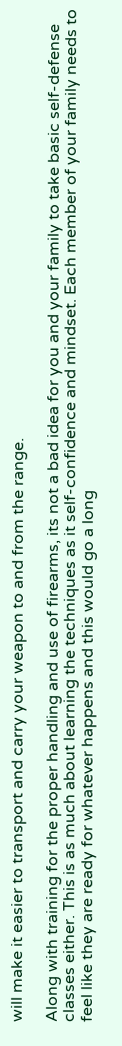will make it easier to transport and carry your weapon to and from the range.

Along with training for the proper handling and use of firearms, its not a bad idea for you and your family to take basic self-defense classes either. This is as much about learning the techniques as it self-confidence and mindset. Each member of your family needs to feel like they are ready for whatever happens and this would go a long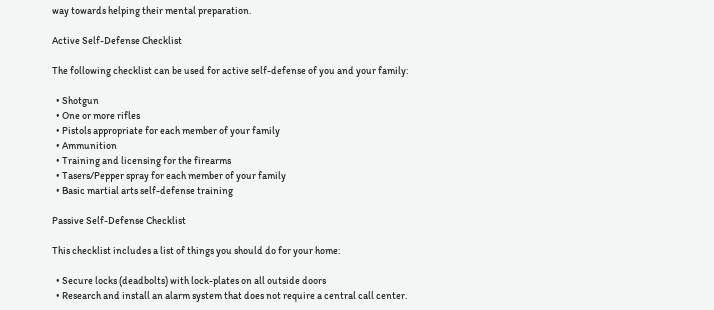way towards helping their mental preparation.

Active Self-Defense Checklist

The following checklist can be used for active self-defense of you and your family:

  • Shotgun
  • One or more rifles
  • Pistols appropriate for each member of your family
  • Ammunition
  • Training and licensing for the firearms
  • Tasers/Pepper spray for each member of your family
  • Basic martial arts self-defense training

Passive Self-Defense Checklist

This checklist includes a list of things you should do for your home:

  • Secure locks (deadbolts) with lock-plates on all outside doors
  • Research and install an alarm system that does not require a central call center.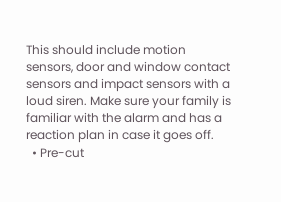This should include motion sensors, door and window contact sensors and impact sensors with a loud siren. Make sure your family is familiar with the alarm and has a reaction plan in case it goes off.
  • Pre-cut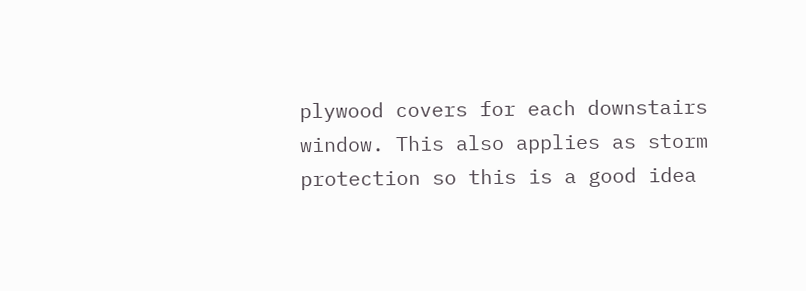plywood covers for each downstairs window. This also applies as storm protection so this is a good idea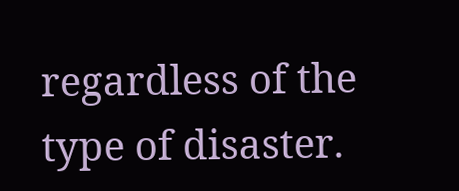regardless of the type of disaster.